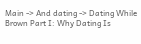Main -> And dating -> Dating While Brown Part I: Why Dating Is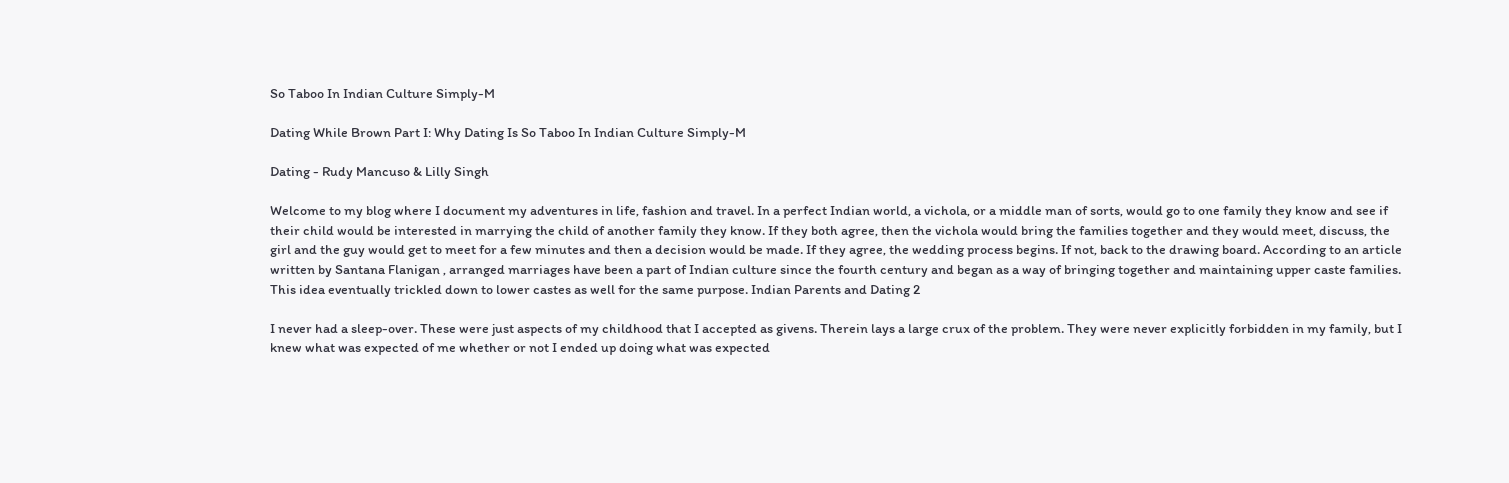So Taboo In Indian Culture Simply-M

Dating While Brown Part I: Why Dating Is So Taboo In Indian Culture Simply-M

Dating - Rudy Mancuso & Lilly Singh

Welcome to my blog where I document my adventures in life, fashion and travel. In a perfect Indian world, a vichola, or a middle man of sorts, would go to one family they know and see if their child would be interested in marrying the child of another family they know. If they both agree, then the vichola would bring the families together and they would meet, discuss, the girl and the guy would get to meet for a few minutes and then a decision would be made. If they agree, the wedding process begins. If not, back to the drawing board. According to an article written by Santana Flanigan , arranged marriages have been a part of Indian culture since the fourth century and began as a way of bringing together and maintaining upper caste families. This idea eventually trickled down to lower castes as well for the same purpose. Indian Parents and Dating 2

I never had a sleep-over. These were just aspects of my childhood that I accepted as givens. Therein lays a large crux of the problem. They were never explicitly forbidden in my family, but I knew what was expected of me whether or not I ended up doing what was expected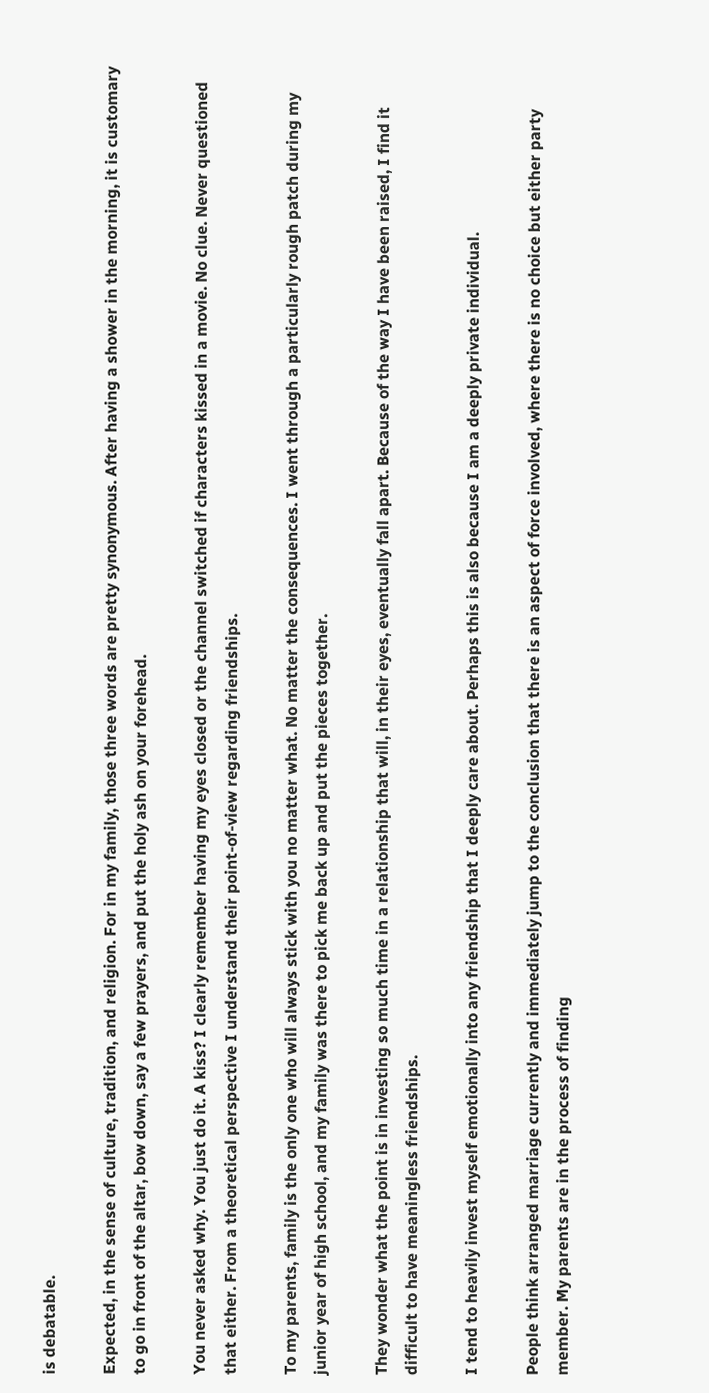is debatable.

Expected, in the sense of culture, tradition, and religion. For in my family, those three words are pretty synonymous. After having a shower in the morning, it is customary to go in front of the altar, bow down, say a few prayers, and put the holy ash on your forehead.

You never asked why. You just do it. A kiss? I clearly remember having my eyes closed or the channel switched if characters kissed in a movie. No clue. Never questioned that either. From a theoretical perspective I understand their point-of-view regarding friendships.

To my parents, family is the only one who will always stick with you no matter what. No matter the consequences. I went through a particularly rough patch during my junior year of high school, and my family was there to pick me back up and put the pieces together.

They wonder what the point is in investing so much time in a relationship that will, in their eyes, eventually fall apart. Because of the way I have been raised, I find it difficult to have meaningless friendships.

I tend to heavily invest myself emotionally into any friendship that I deeply care about. Perhaps this is also because I am a deeply private individual.

People think arranged marriage currently and immediately jump to the conclusion that there is an aspect of force involved, where there is no choice but either party member. My parents are in the process of finding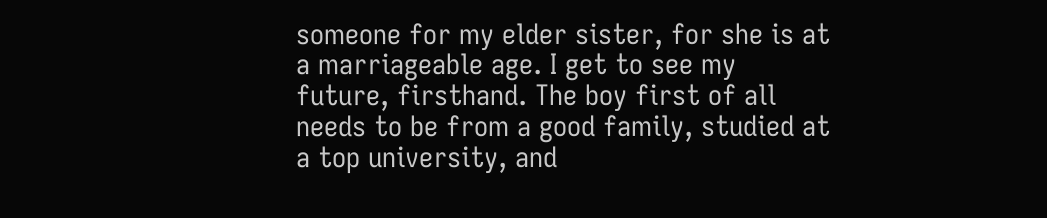someone for my elder sister, for she is at a marriageable age. I get to see my future, firsthand. The boy first of all needs to be from a good family, studied at a top university, and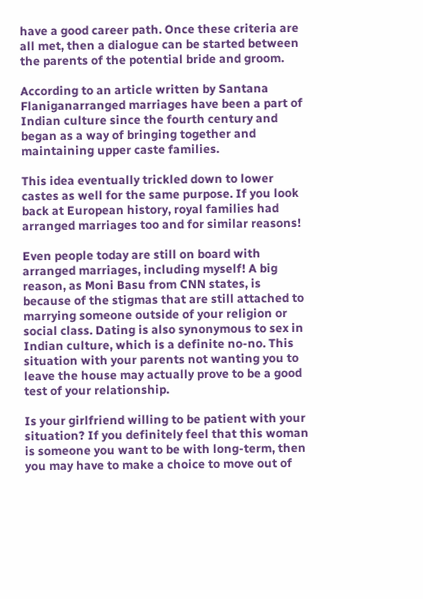have a good career path. Once these criteria are all met, then a dialogue can be started between the parents of the potential bride and groom.

According to an article written by Santana Flaniganarranged marriages have been a part of Indian culture since the fourth century and began as a way of bringing together and maintaining upper caste families.

This idea eventually trickled down to lower castes as well for the same purpose. If you look back at European history, royal families had arranged marriages too and for similar reasons!

Even people today are still on board with arranged marriages, including myself! A big reason, as Moni Basu from CNN states, is because of the stigmas that are still attached to marrying someone outside of your religion or social class. Dating is also synonymous to sex in Indian culture, which is a definite no-no. This situation with your parents not wanting you to leave the house may actually prove to be a good test of your relationship.

Is your girlfriend willing to be patient with your situation? If you definitely feel that this woman is someone you want to be with long-term, then you may have to make a choice to move out of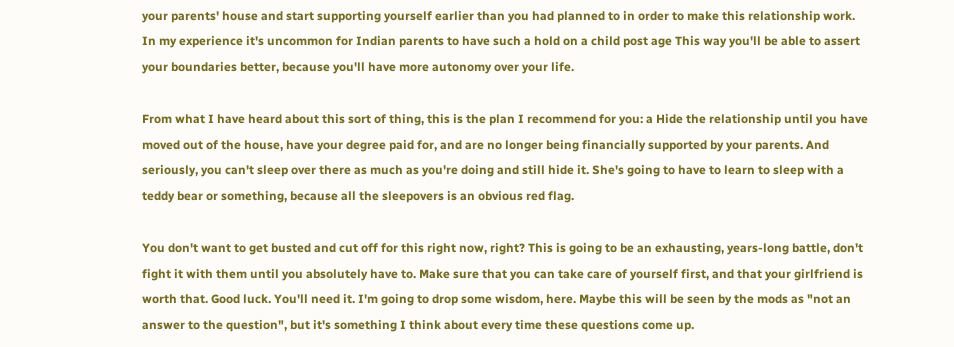your parents' house and start supporting yourself earlier than you had planned to in order to make this relationship work. In my experience it's uncommon for Indian parents to have such a hold on a child post age This way you'll be able to assert your boundaries better, because you'll have more autonomy over your life.

From what I have heard about this sort of thing, this is the plan I recommend for you: a Hide the relationship until you have moved out of the house, have your degree paid for, and are no longer being financially supported by your parents. And seriously, you can't sleep over there as much as you're doing and still hide it. She's going to have to learn to sleep with a teddy bear or something, because all the sleepovers is an obvious red flag.

You don't want to get busted and cut off for this right now, right? This is going to be an exhausting, years-long battle, don't fight it with them until you absolutely have to. Make sure that you can take care of yourself first, and that your girlfriend is worth that. Good luck. You'll need it. I'm going to drop some wisdom, here. Maybe this will be seen by the mods as "not an answer to the question", but it's something I think about every time these questions come up.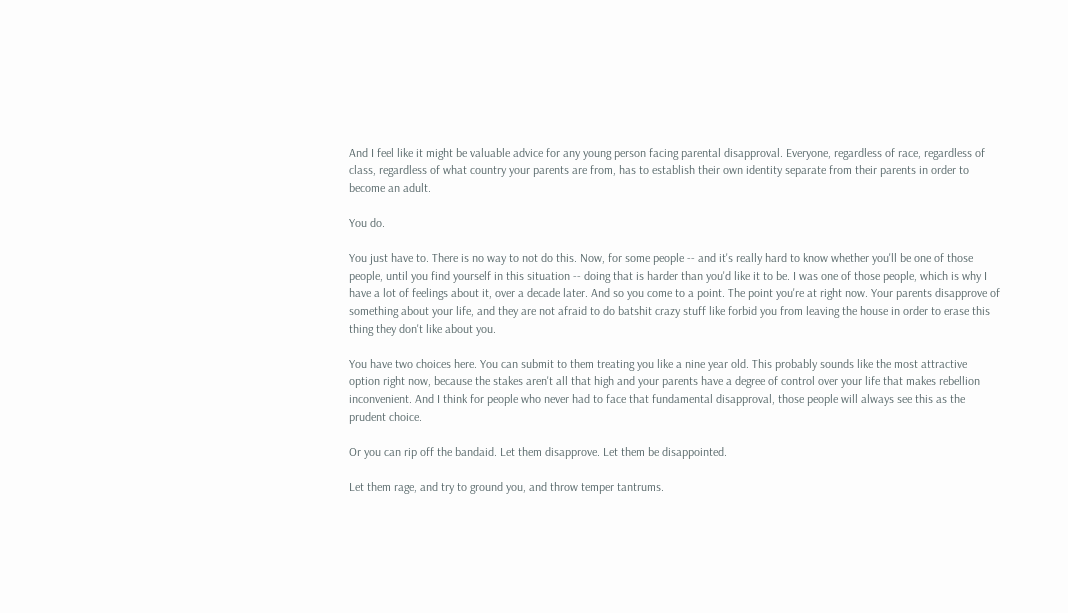And I feel like it might be valuable advice for any young person facing parental disapproval. Everyone, regardless of race, regardless of class, regardless of what country your parents are from, has to establish their own identity separate from their parents in order to become an adult.

You do.

You just have to. There is no way to not do this. Now, for some people -- and it's really hard to know whether you'll be one of those people, until you find yourself in this situation -- doing that is harder than you'd like it to be. I was one of those people, which is why I have a lot of feelings about it, over a decade later. And so you come to a point. The point you're at right now. Your parents disapprove of something about your life, and they are not afraid to do batshit crazy stuff like forbid you from leaving the house in order to erase this thing they don't like about you.

You have two choices here. You can submit to them treating you like a nine year old. This probably sounds like the most attractive option right now, because the stakes aren't all that high and your parents have a degree of control over your life that makes rebellion inconvenient. And I think for people who never had to face that fundamental disapproval, those people will always see this as the prudent choice.

Or you can rip off the bandaid. Let them disapprove. Let them be disappointed.

Let them rage, and try to ground you, and throw temper tantrums.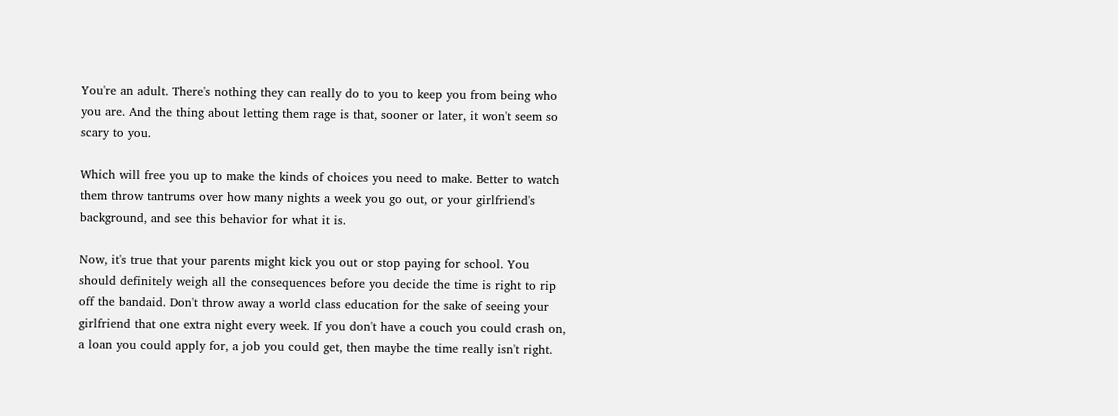You're an adult. There's nothing they can really do to you to keep you from being who you are. And the thing about letting them rage is that, sooner or later, it won't seem so scary to you.

Which will free you up to make the kinds of choices you need to make. Better to watch them throw tantrums over how many nights a week you go out, or your girlfriend's background, and see this behavior for what it is.

Now, it's true that your parents might kick you out or stop paying for school. You should definitely weigh all the consequences before you decide the time is right to rip off the bandaid. Don't throw away a world class education for the sake of seeing your girlfriend that one extra night every week. If you don't have a couch you could crash on, a loan you could apply for, a job you could get, then maybe the time really isn't right.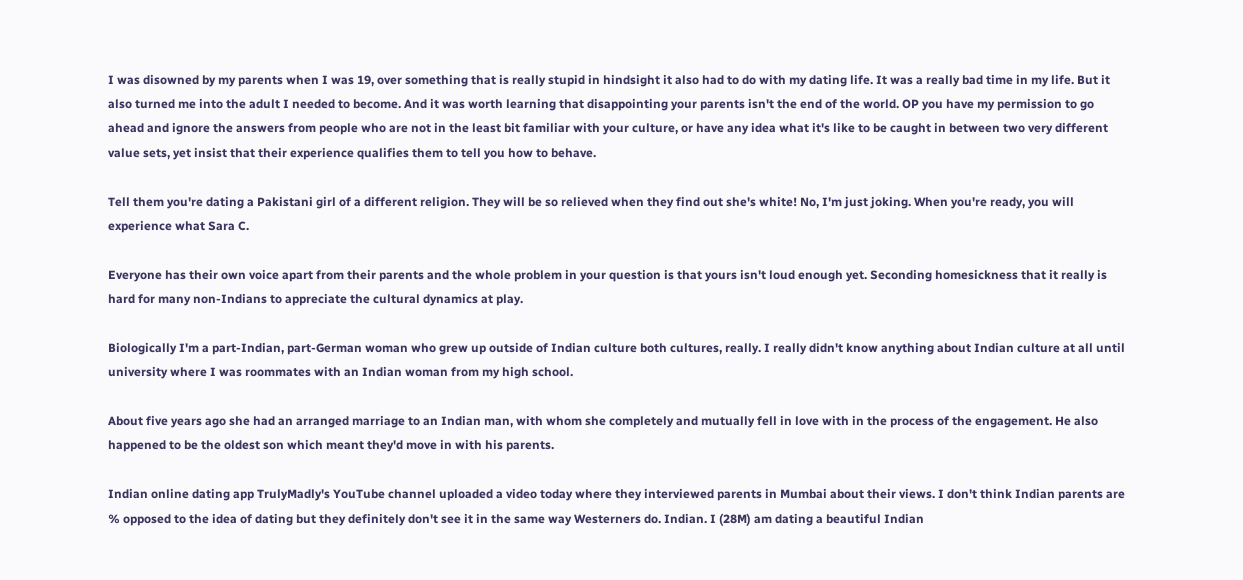I was disowned by my parents when I was 19, over something that is really stupid in hindsight it also had to do with my dating life. It was a really bad time in my life. But it also turned me into the adult I needed to become. And it was worth learning that disappointing your parents isn't the end of the world. OP you have my permission to go ahead and ignore the answers from people who are not in the least bit familiar with your culture, or have any idea what it's like to be caught in between two very different value sets, yet insist that their experience qualifies them to tell you how to behave.

Tell them you're dating a Pakistani girl of a different religion. They will be so relieved when they find out she's white! No, I'm just joking. When you're ready, you will experience what Sara C.

Everyone has their own voice apart from their parents and the whole problem in your question is that yours isn't loud enough yet. Seconding homesickness that it really is hard for many non-Indians to appreciate the cultural dynamics at play.

Biologically I'm a part-Indian, part-German woman who grew up outside of Indian culture both cultures, really. I really didn't know anything about Indian culture at all until university where I was roommates with an Indian woman from my high school.

About five years ago she had an arranged marriage to an Indian man, with whom she completely and mutually fell in love with in the process of the engagement. He also happened to be the oldest son which meant they'd move in with his parents.

Indian online dating app TrulyMadly's YouTube channel uploaded a video today where they interviewed parents in Mumbai about their views. I don't think Indian parents are % opposed to the idea of dating but they definitely don't see it in the same way Westerners do. Indian. I (28M) am dating a beautiful Indian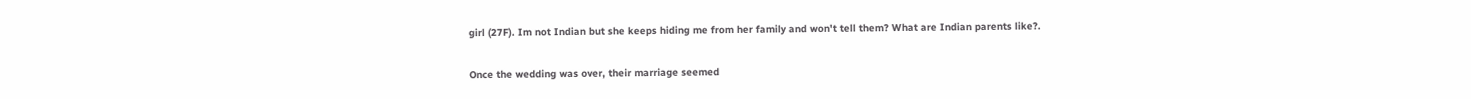girl (27F). Im not Indian but she keeps hiding me from her family and won't tell them? What are Indian parents like?.

Once the wedding was over, their marriage seemed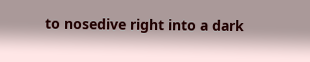to nosedive right into a dark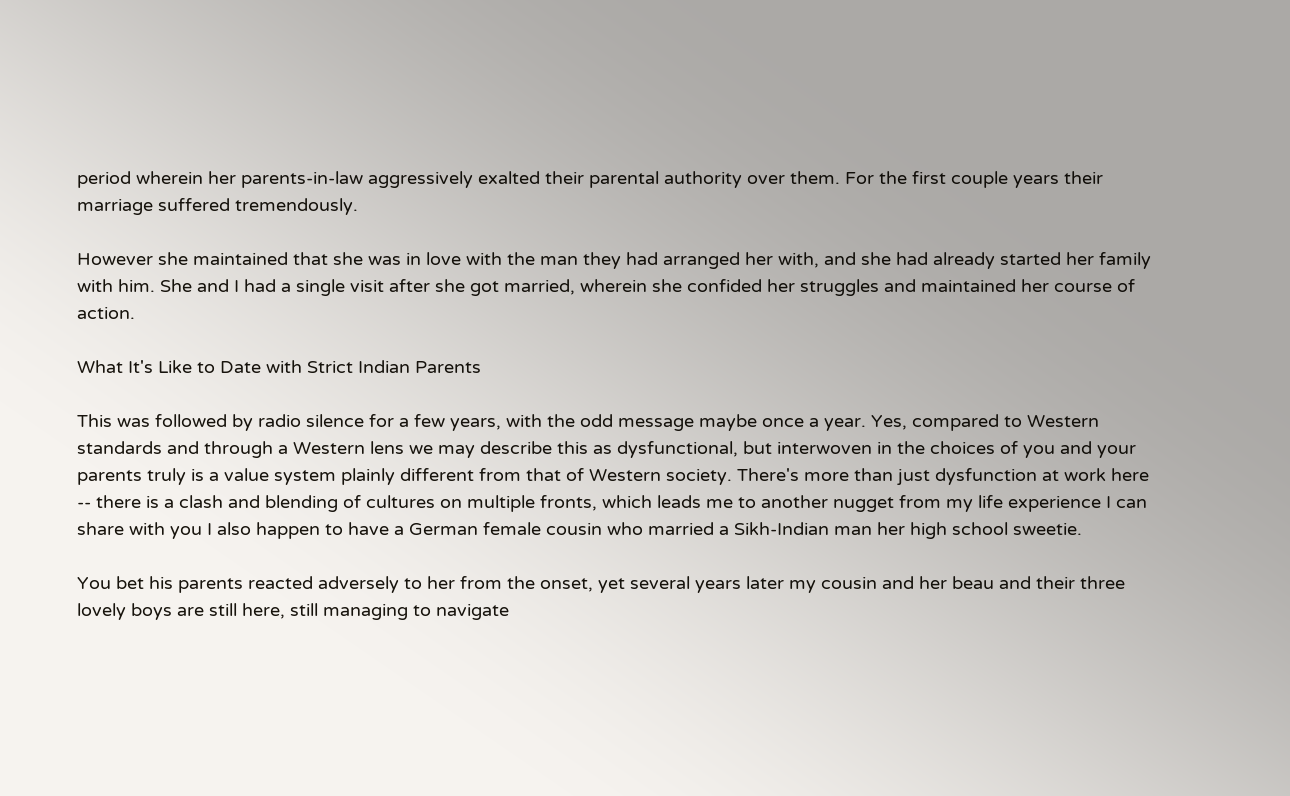period wherein her parents-in-law aggressively exalted their parental authority over them. For the first couple years their marriage suffered tremendously.

However she maintained that she was in love with the man they had arranged her with, and she had already started her family with him. She and I had a single visit after she got married, wherein she confided her struggles and maintained her course of action.

What It's Like to Date with Strict Indian Parents

This was followed by radio silence for a few years, with the odd message maybe once a year. Yes, compared to Western standards and through a Western lens we may describe this as dysfunctional, but interwoven in the choices of you and your parents truly is a value system plainly different from that of Western society. There's more than just dysfunction at work here -- there is a clash and blending of cultures on multiple fronts, which leads me to another nugget from my life experience I can share with you I also happen to have a German female cousin who married a Sikh-Indian man her high school sweetie.

You bet his parents reacted adversely to her from the onset, yet several years later my cousin and her beau and their three lovely boys are still here, still managing to navigate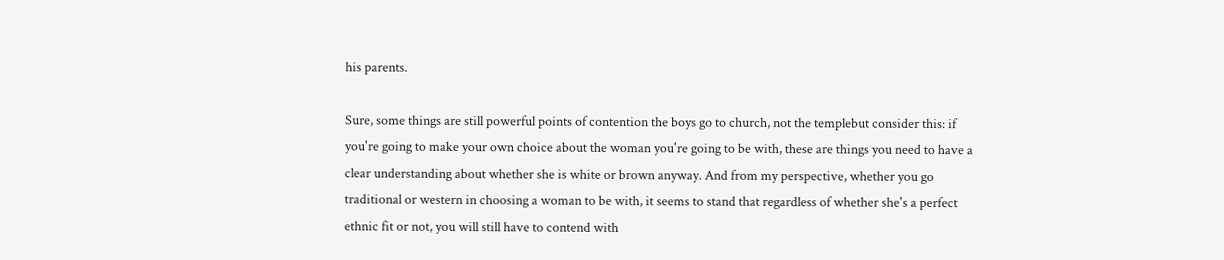his parents.

Sure, some things are still powerful points of contention the boys go to church, not the templebut consider this: if you're going to make your own choice about the woman you're going to be with, these are things you need to have a clear understanding about whether she is white or brown anyway. And from my perspective, whether you go traditional or western in choosing a woman to be with, it seems to stand that regardless of whether she's a perfect ethnic fit or not, you will still have to contend with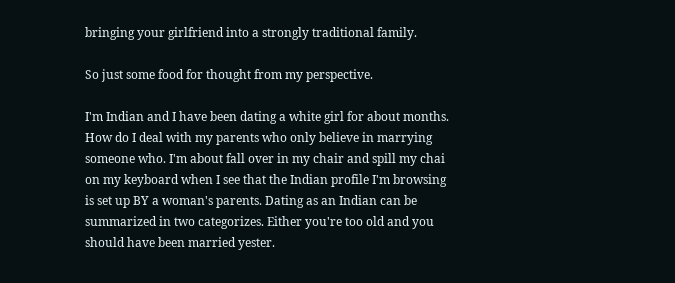bringing your girlfriend into a strongly traditional family.

So just some food for thought from my perspective.

I'm Indian and I have been dating a white girl for about months. How do I deal with my parents who only believe in marrying someone who. I'm about fall over in my chair and spill my chai on my keyboard when I see that the Indian profile I'm browsing is set up BY a woman's parents. Dating as an Indian can be summarized in two categorizes. Either you're too old and you should have been married yester.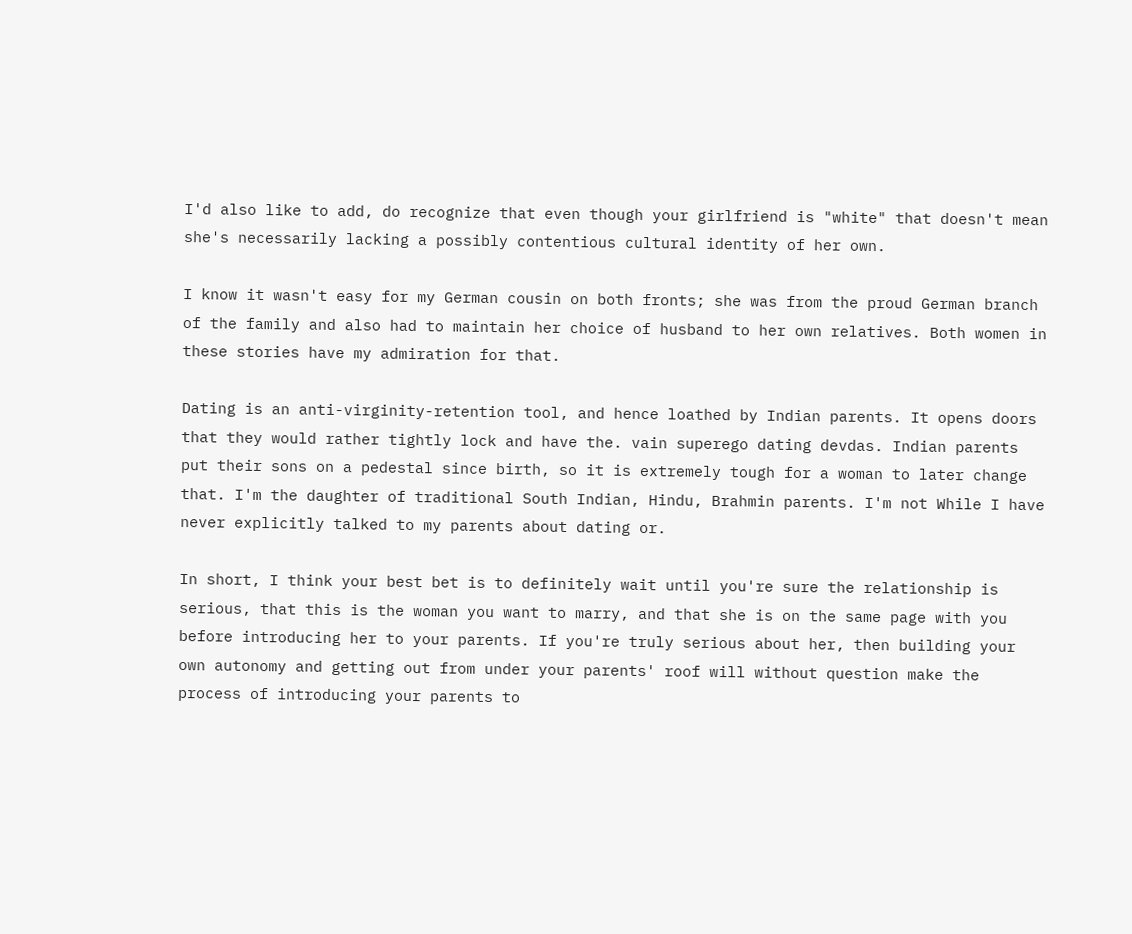I'd also like to add, do recognize that even though your girlfriend is "white" that doesn't mean she's necessarily lacking a possibly contentious cultural identity of her own.

I know it wasn't easy for my German cousin on both fronts; she was from the proud German branch of the family and also had to maintain her choice of husband to her own relatives. Both women in these stories have my admiration for that.

Dating is an anti-virginity-retention tool, and hence loathed by Indian parents. It opens doors that they would rather tightly lock and have the. vain superego dating devdas. Indian parents put their sons on a pedestal since birth, so it is extremely tough for a woman to later change that. I'm the daughter of traditional South Indian, Hindu, Brahmin parents. I'm not While I have never explicitly talked to my parents about dating or.

In short, I think your best bet is to definitely wait until you're sure the relationship is serious, that this is the woman you want to marry, and that she is on the same page with you before introducing her to your parents. If you're truly serious about her, then building your own autonomy and getting out from under your parents' roof will without question make the process of introducing your parents to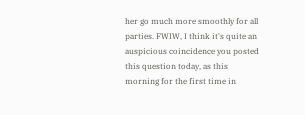her go much more smoothly for all parties. FWIW, I think it's quite an auspicious coincidence you posted this question today, as this morning for the first time in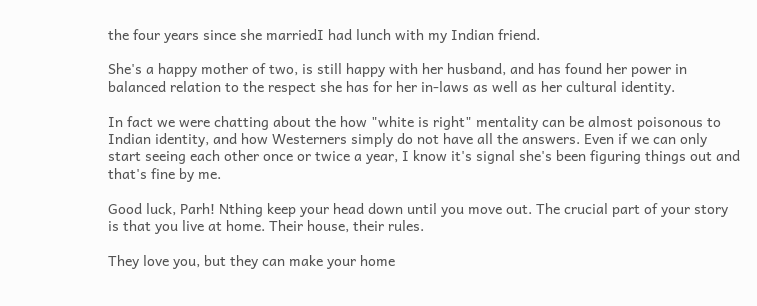the four years since she marriedI had lunch with my Indian friend.

She's a happy mother of two, is still happy with her husband, and has found her power in balanced relation to the respect she has for her in-laws as well as her cultural identity.

In fact we were chatting about the how "white is right" mentality can be almost poisonous to Indian identity, and how Westerners simply do not have all the answers. Even if we can only start seeing each other once or twice a year, I know it's signal she's been figuring things out and that's fine by me.

Good luck, Parh! Nthing keep your head down until you move out. The crucial part of your story is that you live at home. Their house, their rules.

They love you, but they can make your home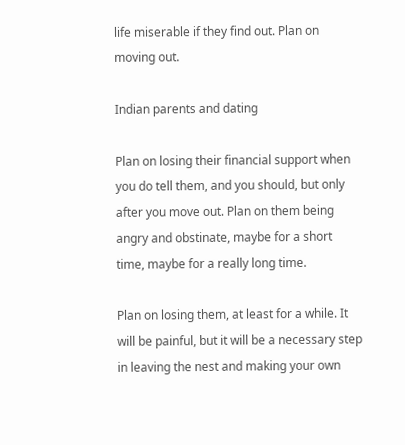life miserable if they find out. Plan on moving out.

Indian parents and dating

Plan on losing their financial support when you do tell them, and you should, but only after you move out. Plan on them being angry and obstinate, maybe for a short time, maybe for a really long time.

Plan on losing them, at least for a while. It will be painful, but it will be a necessary step in leaving the nest and making your own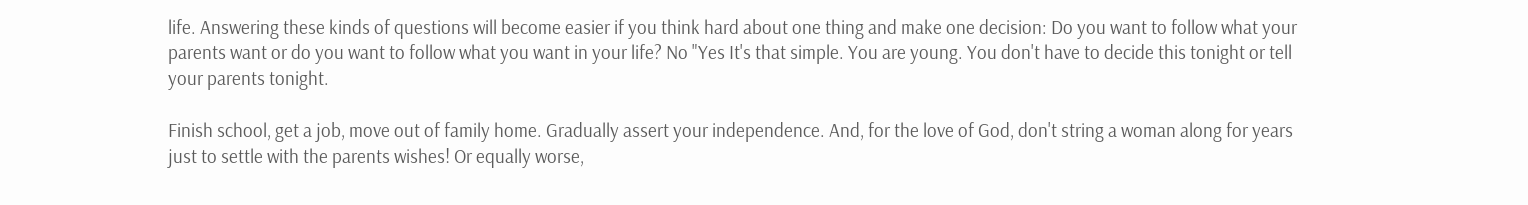life. Answering these kinds of questions will become easier if you think hard about one thing and make one decision: Do you want to follow what your parents want or do you want to follow what you want in your life? No "Yes It's that simple. You are young. You don't have to decide this tonight or tell your parents tonight.

Finish school, get a job, move out of family home. Gradually assert your independence. And, for the love of God, don't string a woman along for years just to settle with the parents wishes! Or equally worse,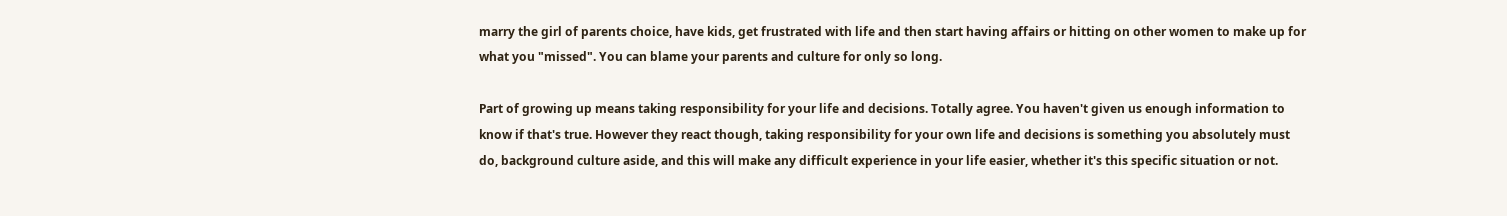marry the girl of parents choice, have kids, get frustrated with life and then start having affairs or hitting on other women to make up for what you "missed". You can blame your parents and culture for only so long.

Part of growing up means taking responsibility for your life and decisions. Totally agree. You haven't given us enough information to know if that's true. However they react though, taking responsibility for your own life and decisions is something you absolutely must do, background culture aside, and this will make any difficult experience in your life easier, whether it's this specific situation or not.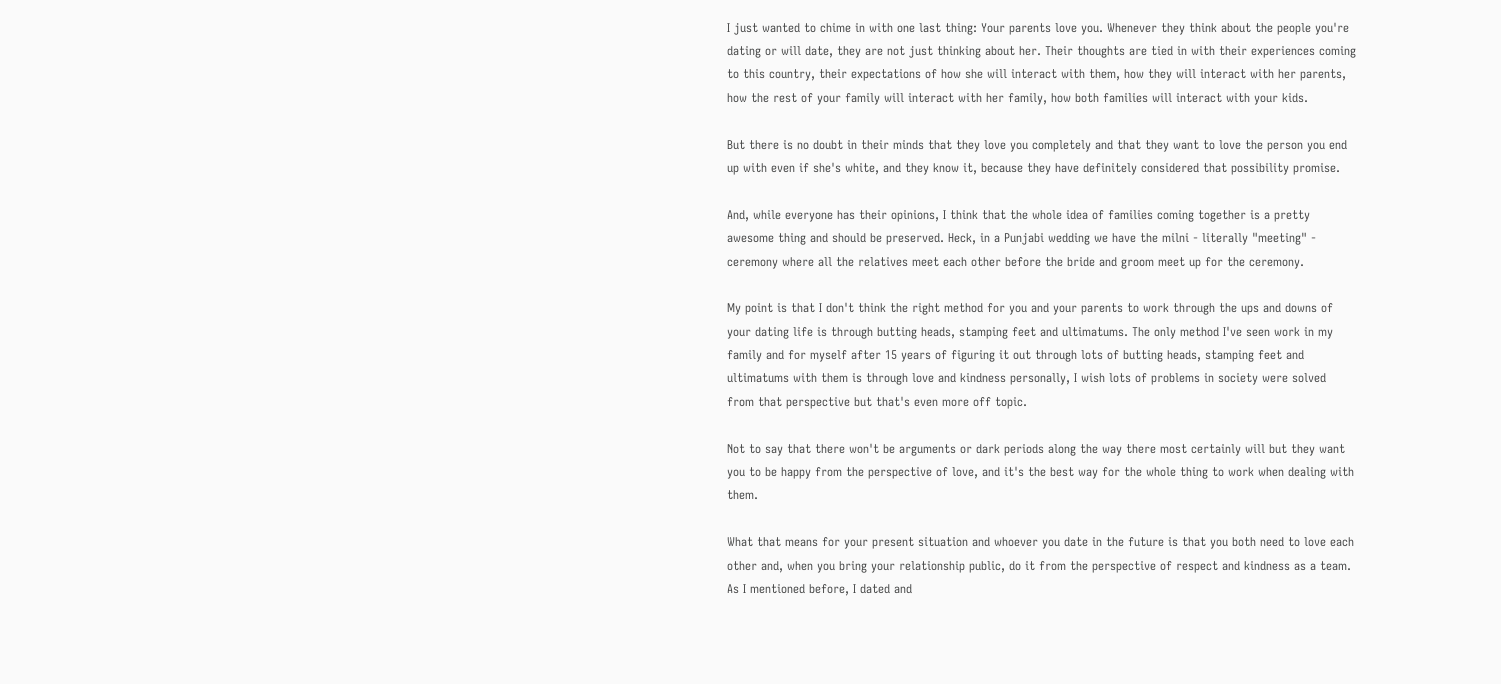I just wanted to chime in with one last thing: Your parents love you. Whenever they think about the people you're dating or will date, they are not just thinking about her. Their thoughts are tied in with their experiences coming to this country, their expectations of how she will interact with them, how they will interact with her parents, how the rest of your family will interact with her family, how both families will interact with your kids.

But there is no doubt in their minds that they love you completely and that they want to love the person you end up with even if she's white, and they know it, because they have definitely considered that possibility promise.

And, while everyone has their opinions, I think that the whole idea of families coming together is a pretty awesome thing and should be preserved. Heck, in a Punjabi wedding we have the milni - literally "meeting" - ceremony where all the relatives meet each other before the bride and groom meet up for the ceremony.

My point is that I don't think the right method for you and your parents to work through the ups and downs of your dating life is through butting heads, stamping feet and ultimatums. The only method I've seen work in my family and for myself after 15 years of figuring it out through lots of butting heads, stamping feet and ultimatums with them is through love and kindness personally, I wish lots of problems in society were solved from that perspective but that's even more off topic.

Not to say that there won't be arguments or dark periods along the way there most certainly will but they want you to be happy from the perspective of love, and it's the best way for the whole thing to work when dealing with them.

What that means for your present situation and whoever you date in the future is that you both need to love each other and, when you bring your relationship public, do it from the perspective of respect and kindness as a team. As I mentioned before, I dated and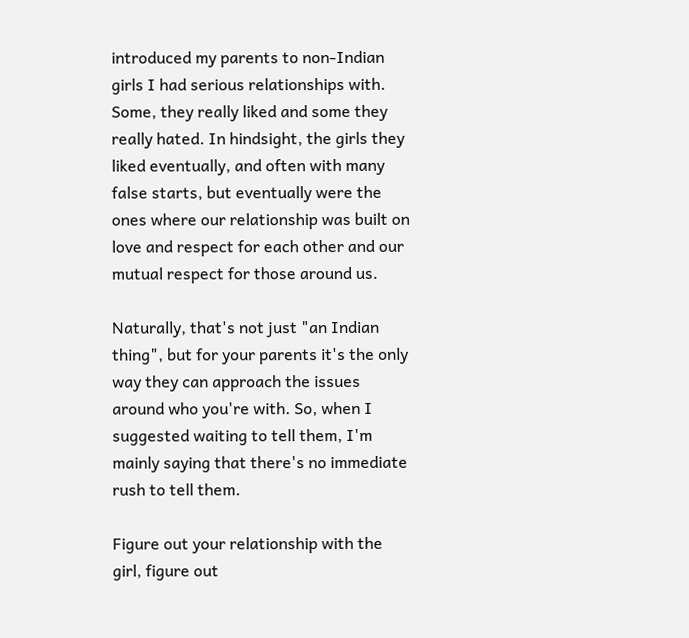introduced my parents to non-Indian girls I had serious relationships with. Some, they really liked and some they really hated. In hindsight, the girls they liked eventually, and often with many false starts, but eventually were the ones where our relationship was built on love and respect for each other and our mutual respect for those around us.

Naturally, that's not just "an Indian thing", but for your parents it's the only way they can approach the issues around who you're with. So, when I suggested waiting to tell them, I'm mainly saying that there's no immediate rush to tell them.

Figure out your relationship with the girl, figure out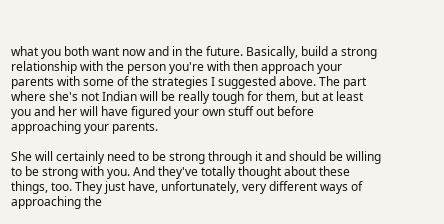what you both want now and in the future. Basically, build a strong relationship with the person you're with then approach your parents with some of the strategies I suggested above. The part where she's not Indian will be really tough for them, but at least you and her will have figured your own stuff out before approaching your parents.

She will certainly need to be strong through it and should be willing to be strong with you. And they've totally thought about these things, too. They just have, unfortunately, very different ways of approaching the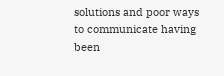solutions and poor ways to communicate having been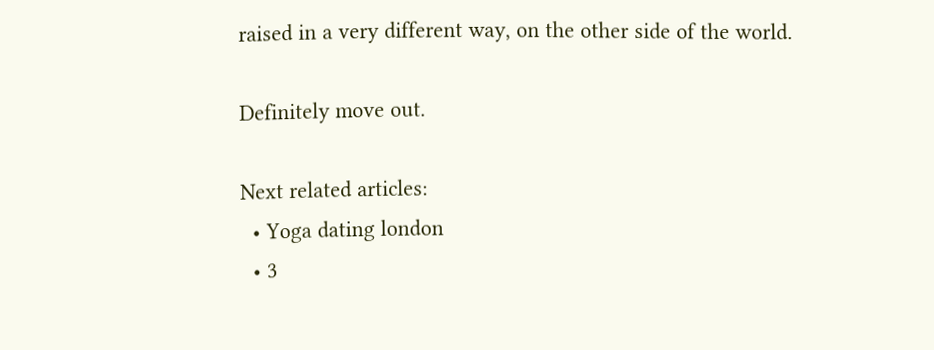raised in a very different way, on the other side of the world.

Definitely move out.

Next related articles:
  • Yoga dating london
  • 3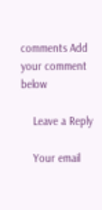comments Add your comment below

    Leave a Reply

    Your email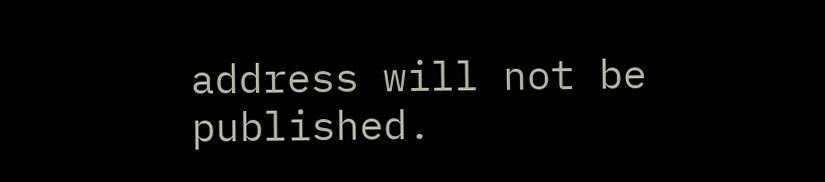address will not be published.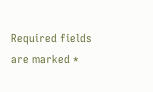Required fields are marked *